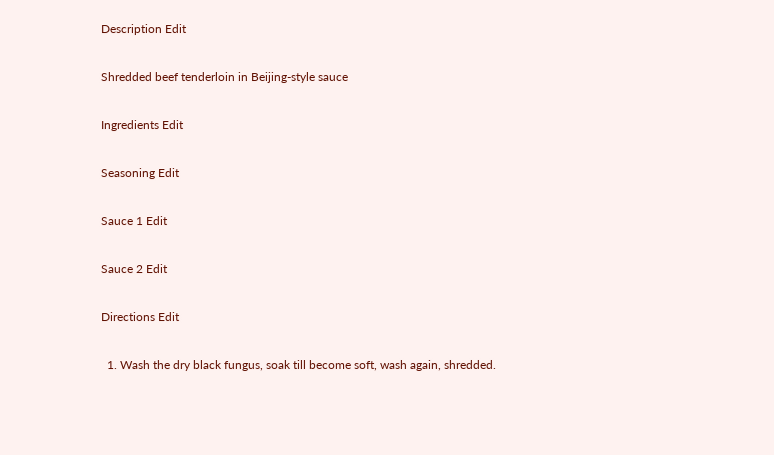Description Edit

Shredded beef tenderloin in Beijing-style sauce

Ingredients Edit

Seasoning Edit

Sauce 1 Edit

Sauce 2 Edit

Directions Edit

  1. Wash the dry black fungus, soak till become soft, wash again, shredded.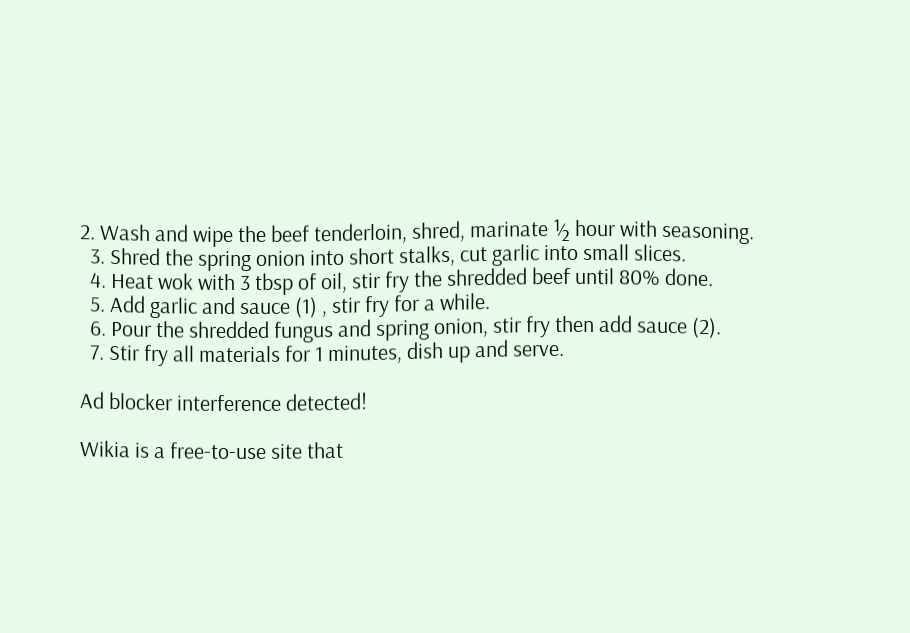2. Wash and wipe the beef tenderloin, shred, marinate ½ hour with seasoning.
  3. Shred the spring onion into short stalks, cut garlic into small slices.
  4. Heat wok with 3 tbsp of oil, stir fry the shredded beef until 80% done.
  5. Add garlic and sauce (1) , stir fry for a while.
  6. Pour the shredded fungus and spring onion, stir fry then add sauce (2).
  7. Stir fry all materials for 1 minutes, dish up and serve.

Ad blocker interference detected!

Wikia is a free-to-use site that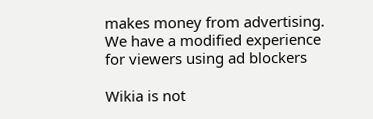makes money from advertising. We have a modified experience for viewers using ad blockers

Wikia is not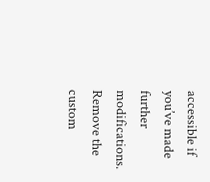accessible if you’ve made further modifications. Remove the custom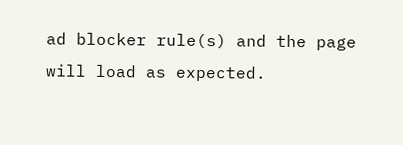ad blocker rule(s) and the page will load as expected.